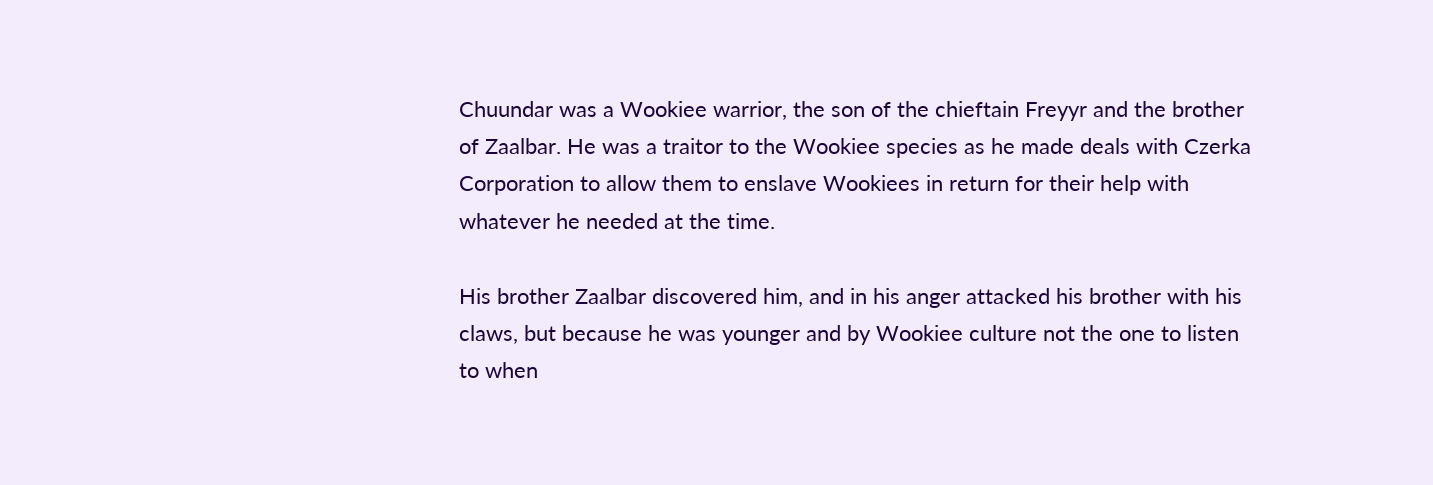Chuundar was a Wookiee warrior, the son of the chieftain Freyyr and the brother of Zaalbar. He was a traitor to the Wookiee species as he made deals with Czerka Corporation to allow them to enslave Wookiees in return for their help with whatever he needed at the time.

His brother Zaalbar discovered him, and in his anger attacked his brother with his claws, but because he was younger and by Wookiee culture not the one to listen to when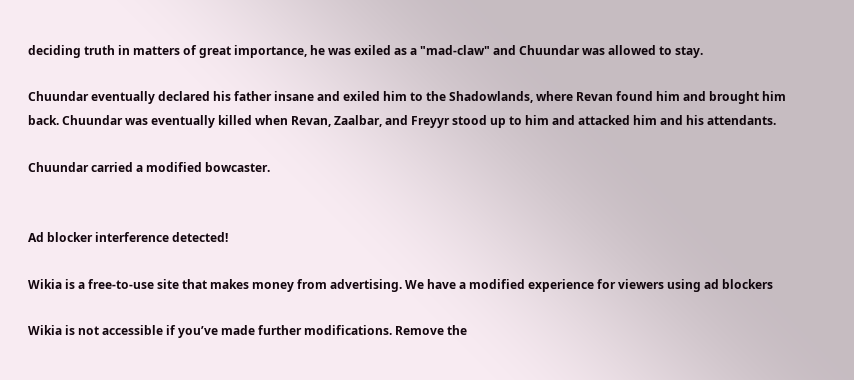deciding truth in matters of great importance, he was exiled as a "mad-claw" and Chuundar was allowed to stay.

Chuundar eventually declared his father insane and exiled him to the Shadowlands, where Revan found him and brought him back. Chuundar was eventually killed when Revan, Zaalbar, and Freyyr stood up to him and attacked him and his attendants.

Chuundar carried a modified bowcaster.


Ad blocker interference detected!

Wikia is a free-to-use site that makes money from advertising. We have a modified experience for viewers using ad blockers

Wikia is not accessible if you’ve made further modifications. Remove the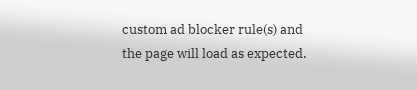custom ad blocker rule(s) and the page will load as expected.